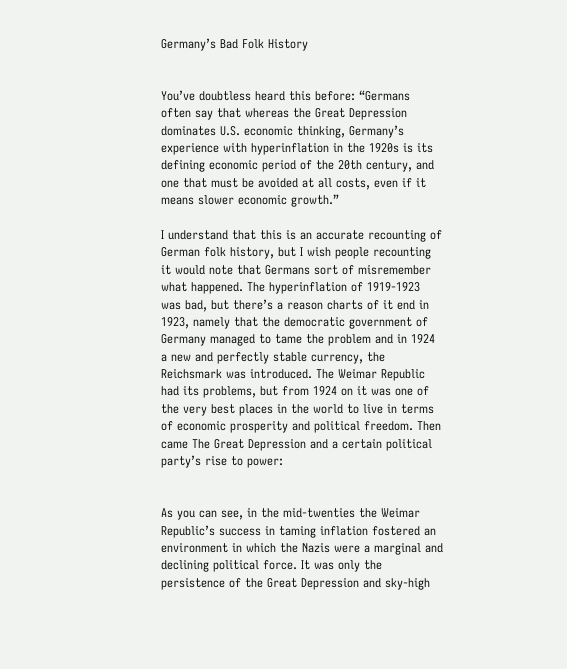Germany’s Bad Folk History


You’ve doubtless heard this before: “Germans often say that whereas the Great Depression dominates U.S. economic thinking, Germany’s experience with hyperinflation in the 1920s is its defining economic period of the 20th century, and one that must be avoided at all costs, even if it means slower economic growth.”

I understand that this is an accurate recounting of German folk history, but I wish people recounting it would note that Germans sort of misremember what happened. The hyperinflation of 1919-1923 was bad, but there’s a reason charts of it end in 1923, namely that the democratic government of Germany managed to tame the problem and in 1924 a new and perfectly stable currency, the Reichsmark was introduced. The Weimar Republic had its problems, but from 1924 on it was one of the very best places in the world to live in terms of economic prosperity and political freedom. Then came The Great Depression and a certain political party’s rise to power:


As you can see, in the mid-twenties the Weimar Republic’s success in taming inflation fostered an environment in which the Nazis were a marginal and declining political force. It was only the persistence of the Great Depression and sky-high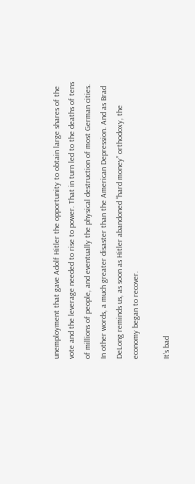unemployment that gave Adolf Hitler the opportunity to obtain large shares of the vote and the leverage needed to rise to power. That in turn led to the deaths of tens of millions of people, and eventually the physical destruction of most German cities. In other words, a much greater disaster than the American Depression. And as Brad DeLong reminds us, as soon as Hitler abandoned “hard money” orthodoxy, the economy began to recover.

It’s bad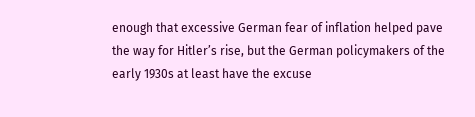enough that excessive German fear of inflation helped pave the way for Hitler’s rise, but the German policymakers of the early 1930s at least have the excuse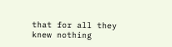that for all they knew nothing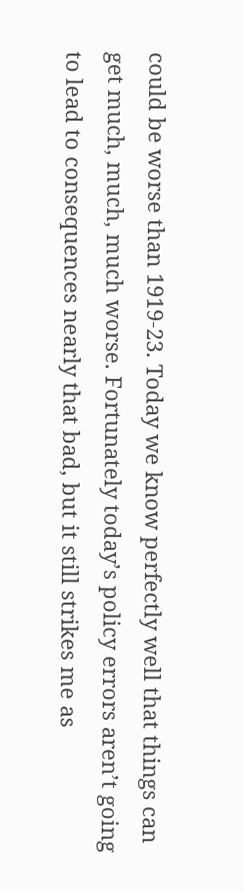could be worse than 1919-23. Today we know perfectly well that things can get much, much, much worse. Fortunately today’s policy errors aren’t going to lead to consequences nearly that bad, but it still strikes me as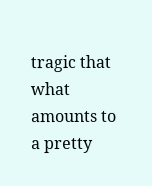tragic that what amounts to a pretty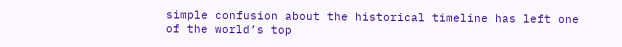simple confusion about the historical timeline has left one of the world’s top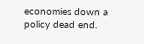economies down a policy dead end.